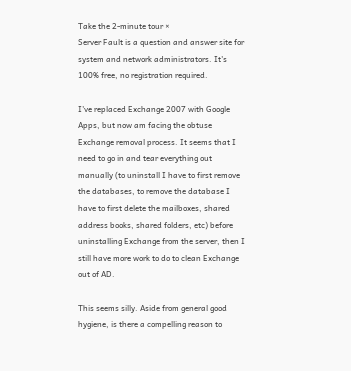Take the 2-minute tour ×
Server Fault is a question and answer site for system and network administrators. It's 100% free, no registration required.

I've replaced Exchange 2007 with Google Apps, but now am facing the obtuse Exchange removal process. It seems that I need to go in and tear everything out manually (to uninstall I have to first remove the databases, to remove the database I have to first delete the mailboxes, shared address books, shared folders, etc) before uninstalling Exchange from the server, then I still have more work to do to clean Exchange out of AD.

This seems silly. Aside from general good hygiene, is there a compelling reason to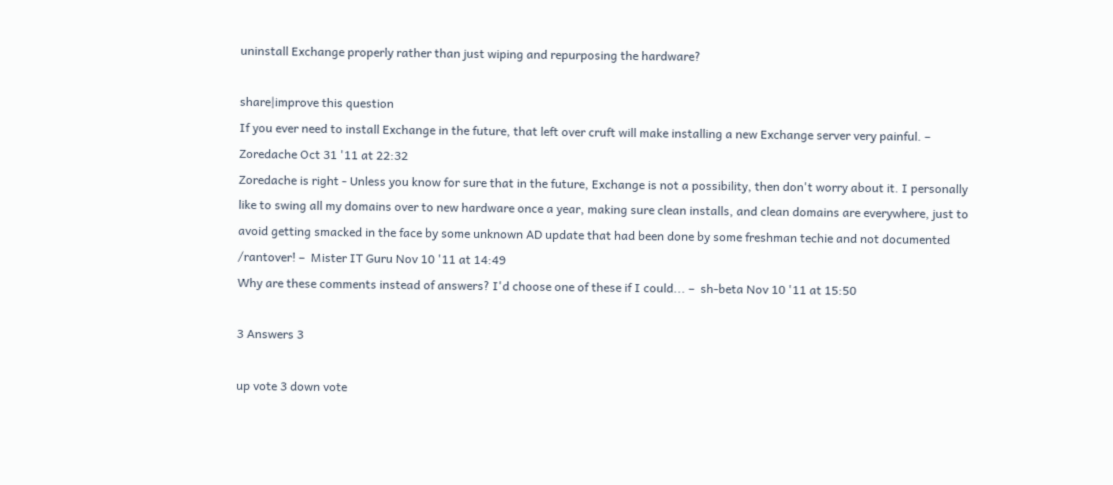uninstall Exchange properly rather than just wiping and repurposing the hardware?

share|improve this question
If you ever need to install Exchange in the future, that left over cruft will make installing a new Exchange server very painful. –  Zoredache Oct 31 '11 at 22:32
Zoredache is right - Unless you know for sure that in the future, Exchange is not a possibility, then don't worry about it. I personally like to swing all my domains over to new hardware once a year, making sure clean installs, and clean domains are everywhere, just to avoid getting smacked in the face by some unknown AD update that had been done by some freshman techie and not documented /rantover! –  Mister IT Guru Nov 10 '11 at 14:49
Why are these comments instead of answers? I'd choose one of these if I could... –  sh-beta Nov 10 '11 at 15:50

3 Answers 3

up vote 3 down vote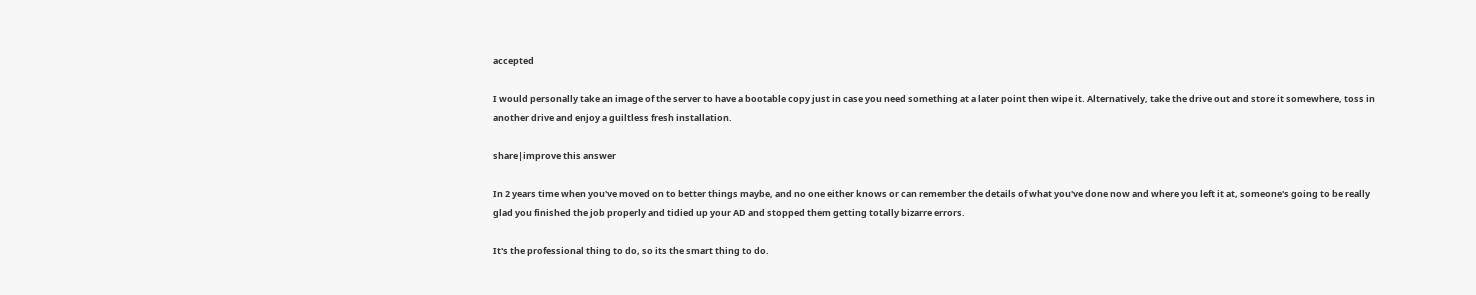accepted

I would personally take an image of the server to have a bootable copy just in case you need something at a later point then wipe it. Alternatively, take the drive out and store it somewhere, toss in another drive and enjoy a guiltless fresh installation.

share|improve this answer

In 2 years time when you've moved on to better things maybe, and no one either knows or can remember the details of what you've done now and where you left it at, someone's going to be really glad you finished the job properly and tidied up your AD and stopped them getting totally bizarre errors.

It's the professional thing to do, so its the smart thing to do.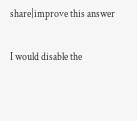share|improve this answer

I would disable the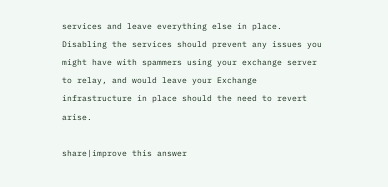services and leave everything else in place. Disabling the services should prevent any issues you might have with spammers using your exchange server to relay, and would leave your Exchange infrastructure in place should the need to revert arise.

share|improve this answer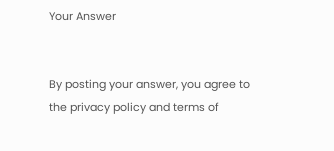Your Answer


By posting your answer, you agree to the privacy policy and terms of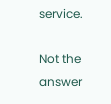service.

Not the answer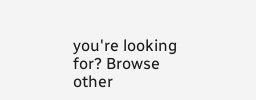you're looking for? Browse other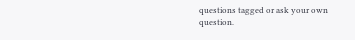questions tagged or ask your own question.